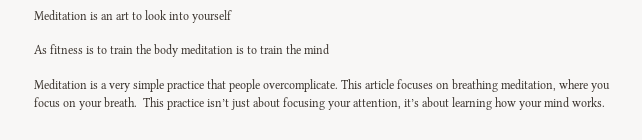Meditation is an art to look into yourself

As fitness is to train the body meditation is to train the mind

Meditation is a very simple practice that people overcomplicate. This article focuses on breathing meditation, where you focus on your breath.  This practice isn’t just about focusing your attention, it’s about learning how your mind works.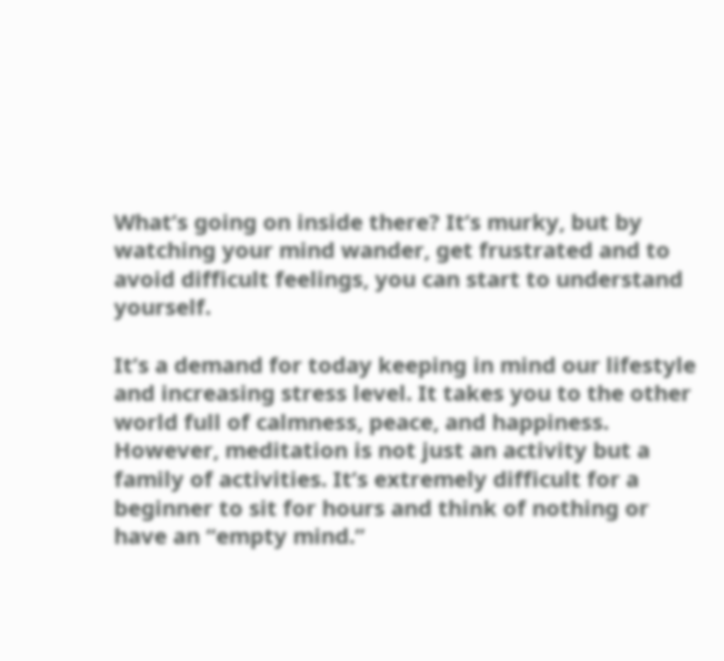What’s going on inside there? It’s murky, but by watching your mind wander, get frustrated and to avoid difficult feelings, you can start to understand yourself.

It’s a demand for today keeping in mind our lifestyle and increasing stress level. It takes you to the other world full of calmness, peace, and happiness. However, meditation is not just an activity but a family of activities. It’s extremely difficult for a beginner to sit for hours and think of nothing or have an “empty mind.”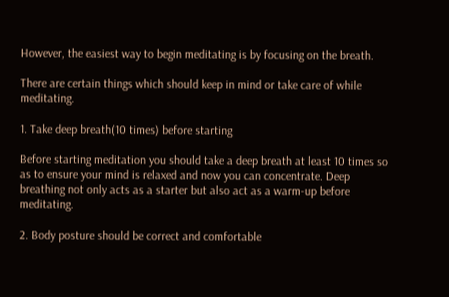However, the easiest way to begin meditating is by focusing on the breath.

There are certain things which should keep in mind or take care of while meditating.

1. Take deep breath(10 times) before starting

Before starting meditation you should take a deep breath at least 10 times so as to ensure your mind is relaxed and now you can concentrate. Deep breathing not only acts as a starter but also act as a warm-up before meditating.

2. Body posture should be correct and comfortable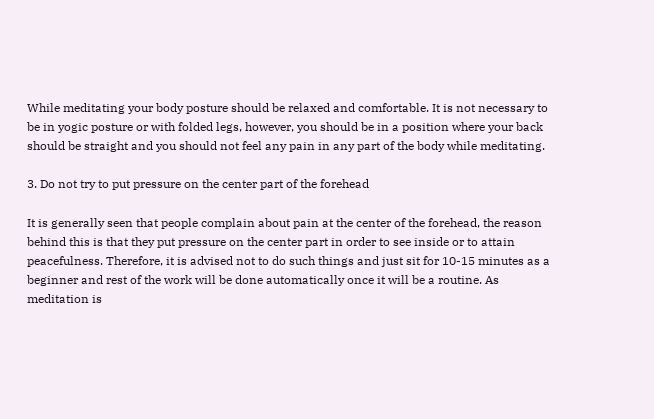While meditating your body posture should be relaxed and comfortable. It is not necessary to be in yogic posture or with folded legs, however, you should be in a position where your back should be straight and you should not feel any pain in any part of the body while meditating.

3. Do not try to put pressure on the center part of the forehead

It is generally seen that people complain about pain at the center of the forehead, the reason behind this is that they put pressure on the center part in order to see inside or to attain peacefulness. Therefore, it is advised not to do such things and just sit for 10-15 minutes as a beginner and rest of the work will be done automatically once it will be a routine. As meditation is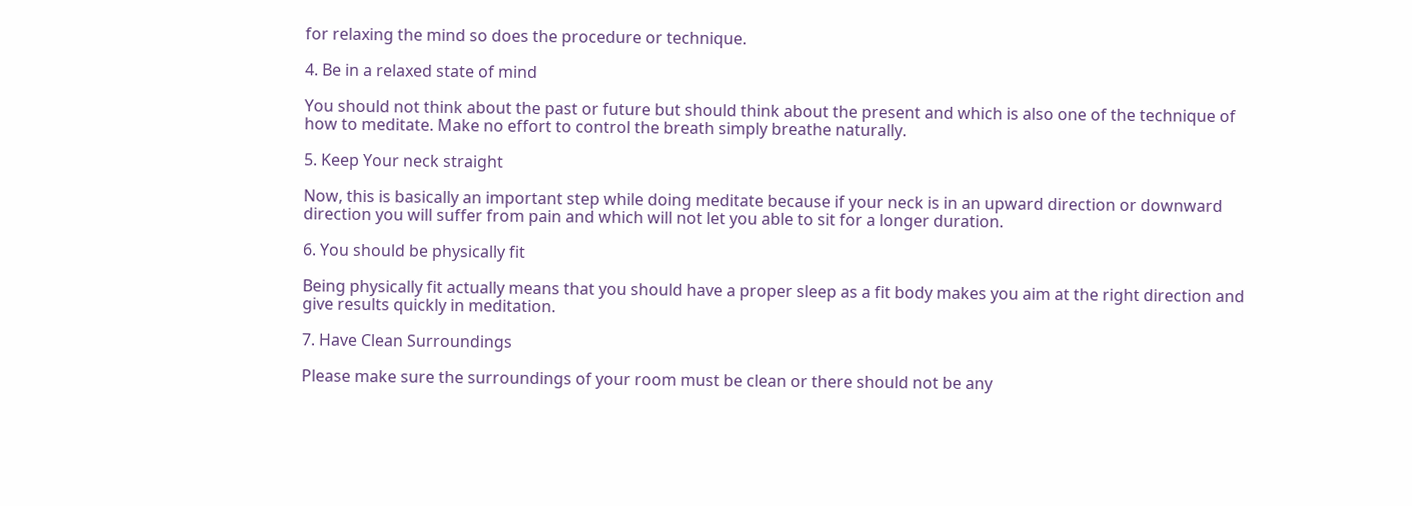for relaxing the mind so does the procedure or technique.

4. Be in a relaxed state of mind

You should not think about the past or future but should think about the present and which is also one of the technique of how to meditate. Make no effort to control the breath simply breathe naturally.

5. Keep Your neck straight

Now, this is basically an important step while doing meditate because if your neck is in an upward direction or downward direction you will suffer from pain and which will not let you able to sit for a longer duration.

6. You should be physically fit

Being physically fit actually means that you should have a proper sleep as a fit body makes you aim at the right direction and give results quickly in meditation.

7. Have Clean Surroundings

Please make sure the surroundings of your room must be clean or there should not be any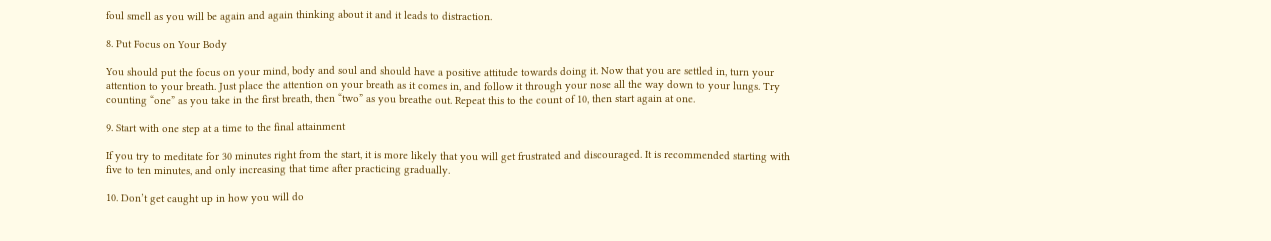foul smell as you will be again and again thinking about it and it leads to distraction.

8. Put Focus on Your Body

You should put the focus on your mind, body and soul and should have a positive attitude towards doing it. Now that you are settled in, turn your attention to your breath. Just place the attention on your breath as it comes in, and follow it through your nose all the way down to your lungs. Try counting “one” as you take in the first breath, then “two” as you breathe out. Repeat this to the count of 10, then start again at one.

9. Start with one step at a time to the final attainment

If you try to meditate for 30 minutes right from the start, it is more likely that you will get frustrated and discouraged. It is recommended starting with five to ten minutes, and only increasing that time after practicing gradually.

10. Don’t get caught up in how you will do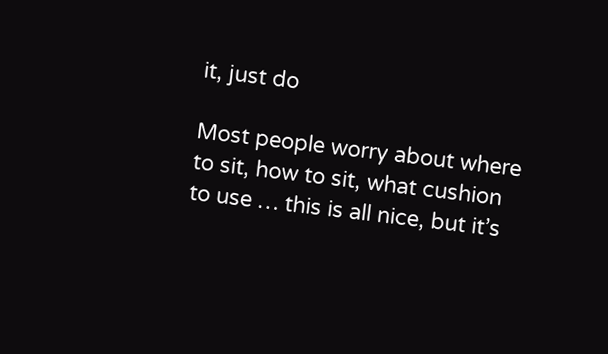it, just do

Most people worry about where to sit, how to sit, what cushion to use … this is all nice, but it’s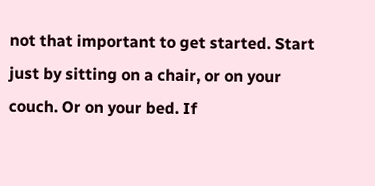not that important to get started. Start just by sitting on a chair, or on your couch. Or on your bed. If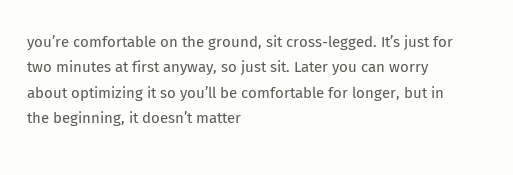you’re comfortable on the ground, sit cross-legged. It’s just for two minutes at first anyway, so just sit. Later you can worry about optimizing it so you’ll be comfortable for longer, but in the beginning, it doesn’t matter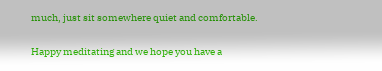much, just sit somewhere quiet and comfortable.

Happy meditating and we hope you have a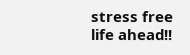stress free life ahead!!